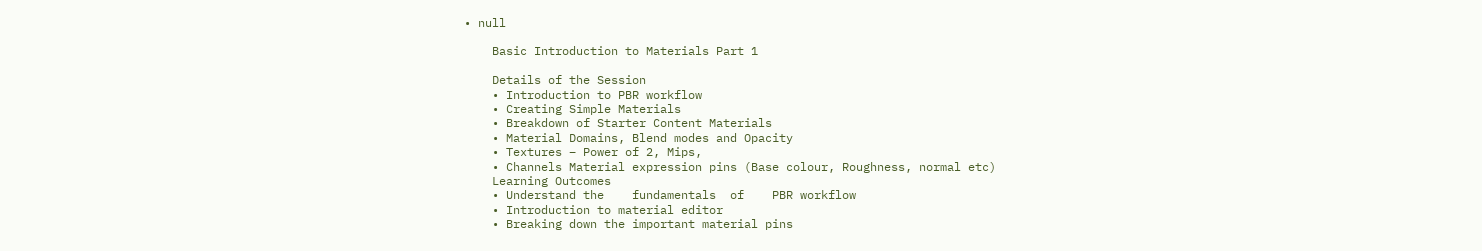• null

    Basic Introduction to Materials Part 1

    Details of the Session
    • Introduction to PBR workflow
    • Creating Simple Materials
    • Breakdown of Starter Content Materials
    • Material Domains, Blend modes and Opacity
    • Textures – Power of 2, Mips,
    • Channels Material expression pins (Base colour, Roughness, normal etc)
    Learning Outcomes
    • Understand the    fundamentals  of    PBR workflow
    • Introduction to material editor
    • Breaking down the important material pins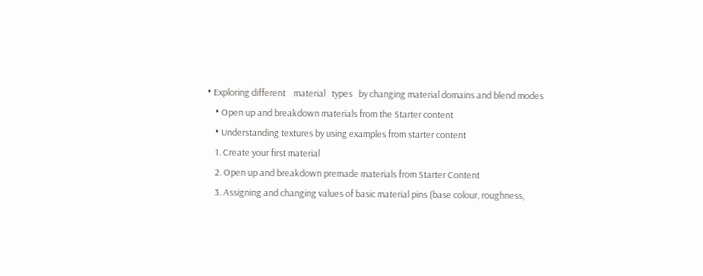• Exploring different    material   types   by changing material domains and blend modes
    • Open up and breakdown materials from the Starter content
    • Understanding textures by using examples from starter content
    1. Create your first material
    2. Open up and breakdown premade materials from Starter Content
    3. Assigning and changing values of basic material pins (base colour, roughness,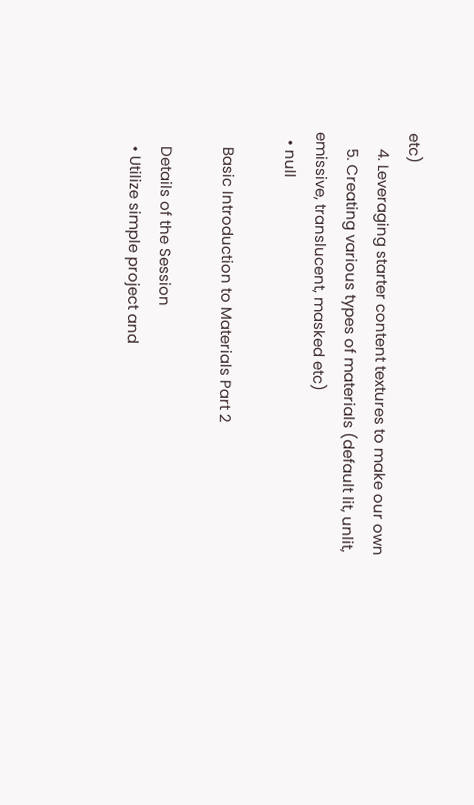etc)
    4. Leveraging starter content textures to make our own
    5. Creating various types of materials (default lit, unlit, emissive, translucent, masked etc)
  • null

    Basic Introduction to Materials Part 2

    Details of the Session
    • Utilize simple project and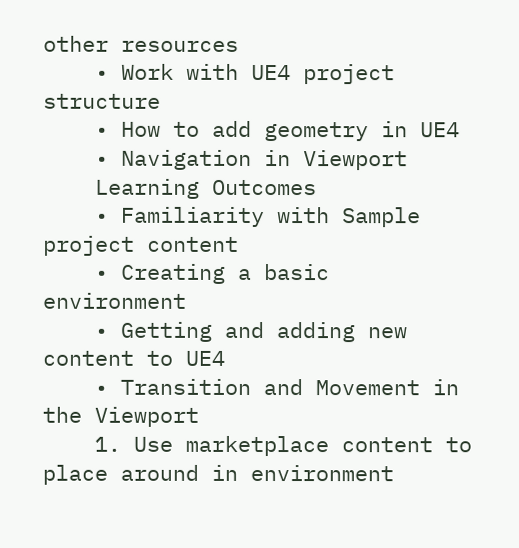other resources
    • Work with UE4 project structure
    • How to add geometry in UE4
    • Navigation in Viewport
    Learning Outcomes
    • Familiarity with Sample project content
    • Creating a basic environment
    • Getting and adding new content to UE4
    • Transition and Movement in the Viewport
    1. Use marketplace content to place around in environment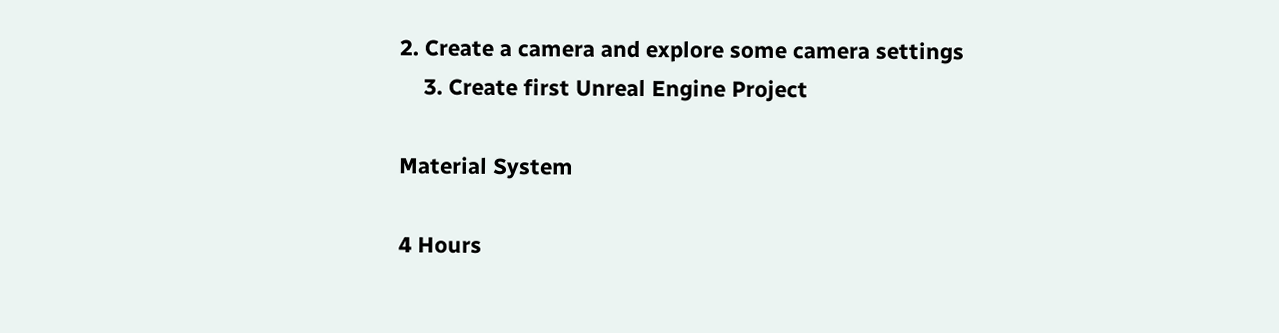2. Create a camera and explore some camera settings
    3. Create first Unreal Engine Project

Material System

4 Hours